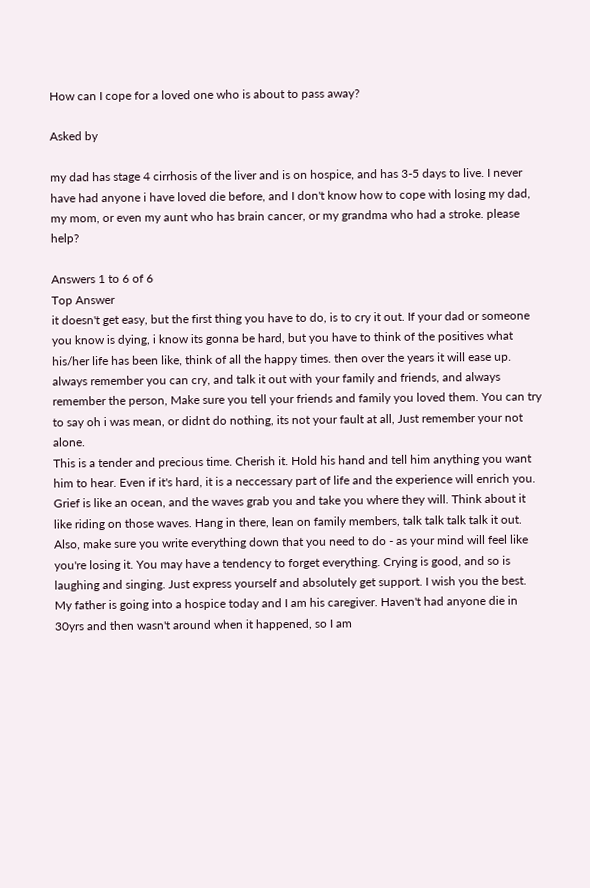How can I cope for a loved one who is about to pass away?

Asked by

my dad has stage 4 cirrhosis of the liver and is on hospice, and has 3-5 days to live. I never have had anyone i have loved die before, and I don't know how to cope with losing my dad, my mom, or even my aunt who has brain cancer, or my grandma who had a stroke. please help?

Answers 1 to 6 of 6
Top Answer
it doesn't get easy, but the first thing you have to do, is to cry it out. If your dad or someone you know is dying, i know its gonna be hard, but you have to think of the positives what his/her life has been like, think of all the happy times. then over the years it will ease up. always remember you can cry, and talk it out with your family and friends, and always remember the person, Make sure you tell your friends and family you loved them. You can try to say oh i was mean, or didnt do nothing, its not your fault at all, Just remember your not alone.
This is a tender and precious time. Cherish it. Hold his hand and tell him anything you want him to hear. Even if it's hard, it is a neccessary part of life and the experience will enrich you. Grief is like an ocean, and the waves grab you and take you where they will. Think about it like riding on those waves. Hang in there, lean on family members, talk talk talk talk it out. Also, make sure you write everything down that you need to do - as your mind will feel like you're losing it. You may have a tendency to forget everything. Crying is good, and so is laughing and singing. Just express yourself and absolutely get support. I wish you the best.
My father is going into a hospice today and I am his caregiver. Haven't had anyone die in 30yrs and then wasn't around when it happened, so I am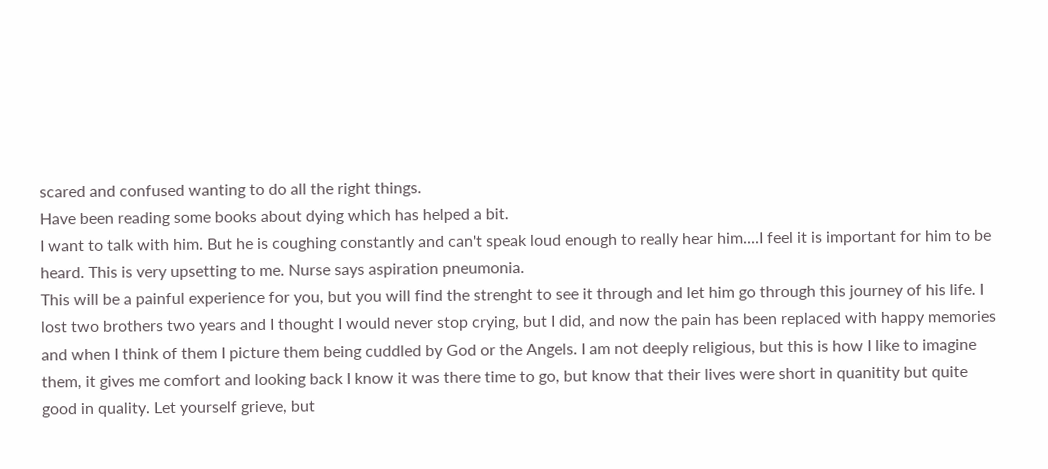scared and confused wanting to do all the right things.
Have been reading some books about dying which has helped a bit.
I want to talk with him. But he is coughing constantly and can't speak loud enough to really hear him....I feel it is important for him to be heard. This is very upsetting to me. Nurse says aspiration pneumonia.
This will be a painful experience for you, but you will find the strenght to see it through and let him go through this journey of his life. I lost two brothers two years and I thought I would never stop crying, but I did, and now the pain has been replaced with happy memories and when I think of them I picture them being cuddled by God or the Angels. I am not deeply religious, but this is how I like to imagine them, it gives me comfort and looking back I know it was there time to go, but know that their lives were short in quanitity but quite good in quality. Let yourself grieve, but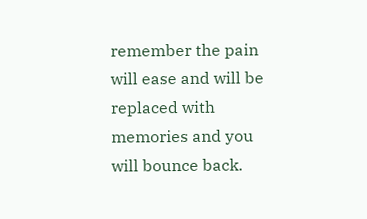remember the pain will ease and will be replaced with memories and you will bounce back.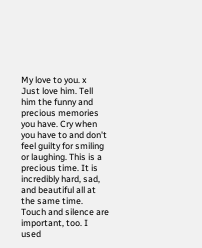My love to you. x
Just love him. Tell him the funny and precious memories you have. Cry when you have to and don't feel guilty for smiling or laughing. This is a precious time. It is incredibly hard, sad, and beautiful all at the same time. Touch and silence are important, too. I used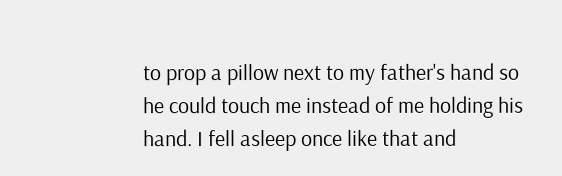to prop a pillow next to my father's hand so he could touch me instead of me holding his hand. I fell asleep once like that and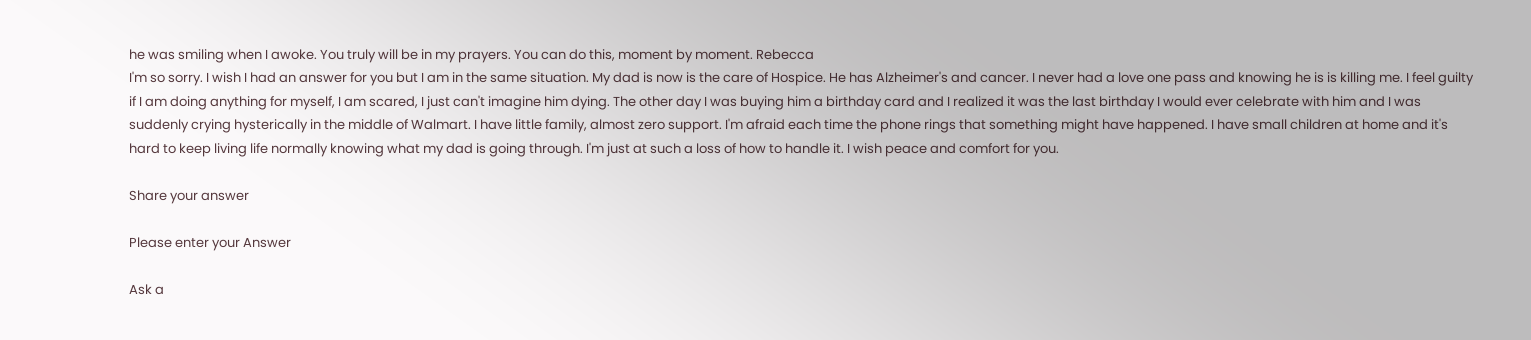he was smiling when I awoke. You truly will be in my prayers. You can do this, moment by moment. Rebecca
I'm so sorry. I wish I had an answer for you but I am in the same situation. My dad is now is the care of Hospice. He has Alzheimer's and cancer. I never had a love one pass and knowing he is is killing me. I feel guilty if I am doing anything for myself, I am scared, I just can't imagine him dying. The other day I was buying him a birthday card and I realized it was the last birthday I would ever celebrate with him and I was suddenly crying hysterically in the middle of Walmart. I have little family, almost zero support. I'm afraid each time the phone rings that something might have happened. I have small children at home and it's hard to keep living life normally knowing what my dad is going through. I'm just at such a loss of how to handle it. I wish peace and comfort for you.

Share your answer

Please enter your Answer

Ask a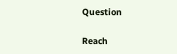Question

Reach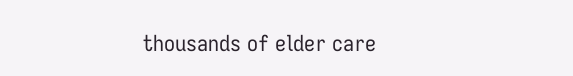thousands of elder care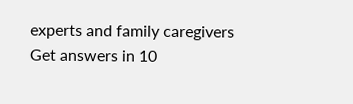experts and family caregivers
Get answers in 10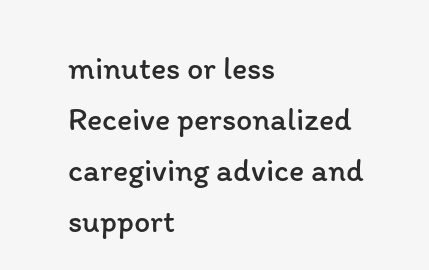minutes or less
Receive personalized caregiving advice and support